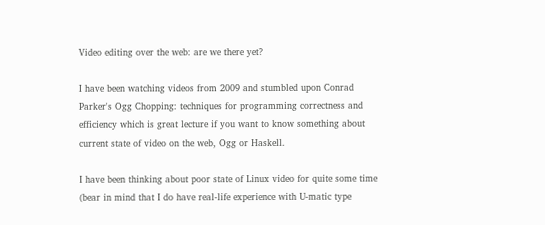Video editing over the web: are we there yet?

I have been watching videos from 2009 and stumbled upon Conrad Parker's Ogg Chopping: techniques for programming correctness and efficiency which is great lecture if you want to know something about current state of video on the web, Ogg or Haskell.

I have been thinking about poor state of Linux video for quite some time (bear in mind that I do have real-life experience with U-matic type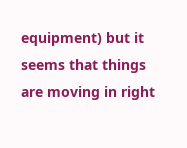equipment) but it seems that things are moving in right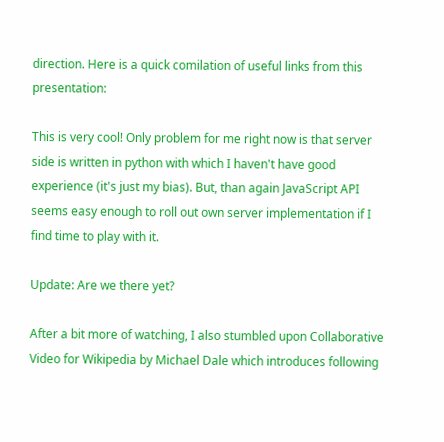direction. Here is a quick comilation of useful links from this presentation:

This is very cool! Only problem for me right now is that server side is written in python with which I haven't have good experience (it's just my bias). But, than again JavaScript API seems easy enough to roll out own server implementation if I find time to play with it.

Update: Are we there yet?

After a bit more of watching, I also stumbled upon Collaborative Video for Wikipedia by Michael Dale which introduces following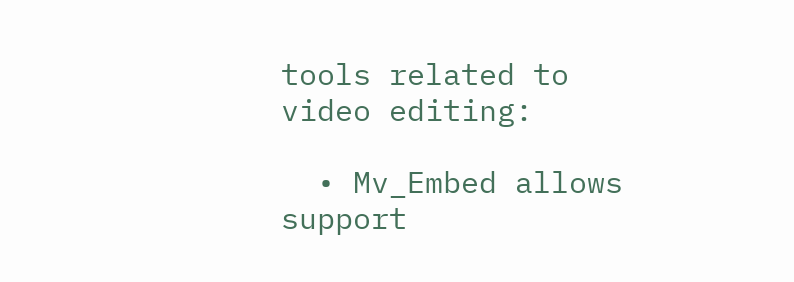tools related to video editing:

  • Mv_Embed allows support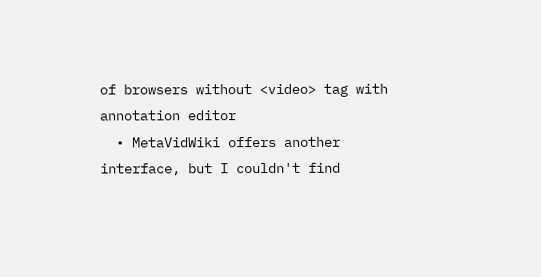of browsers without <video> tag with annotation editor
  • MetaVidWiki offers another interface, but I couldn't find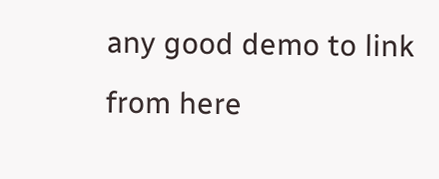any good demo to link from here